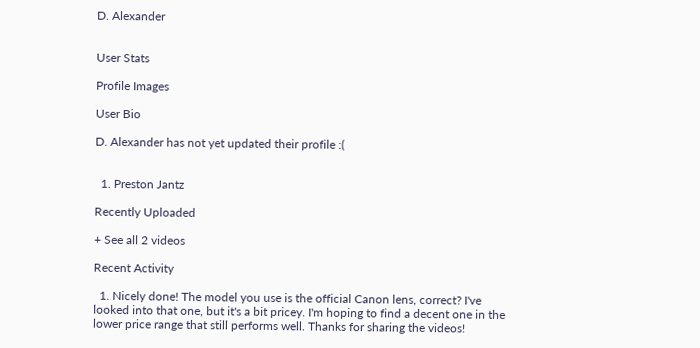D. Alexander


User Stats

Profile Images

User Bio

D. Alexander has not yet updated their profile :(


  1. Preston Jantz

Recently Uploaded

+ See all 2 videos

Recent Activity

  1. Nicely done! The model you use is the official Canon lens, correct? I've looked into that one, but it's a bit pricey. I'm hoping to find a decent one in the lower price range that still performs well. Thanks for sharing the videos!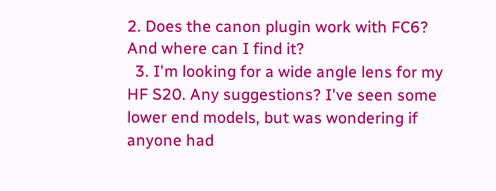2. Does the canon plugin work with FC6? And where can I find it?
  3. I'm looking for a wide angle lens for my HF S20. Any suggestions? I've seen some lower end models, but was wondering if anyone had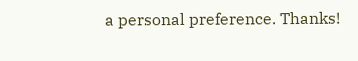a personal preference. Thanks!